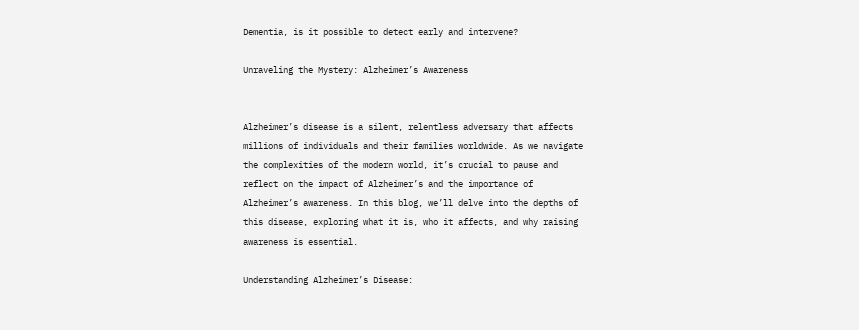Dementia, is it possible to detect early and intervene?

Unraveling the Mystery: Alzheimer’s Awareness


Alzheimer’s disease is a silent, relentless adversary that affects millions of individuals and their families worldwide. As we navigate the complexities of the modern world, it’s crucial to pause and reflect on the impact of Alzheimer’s and the importance of Alzheimer’s awareness. In this blog, we’ll delve into the depths of this disease, exploring what it is, who it affects, and why raising awareness is essential.

Understanding Alzheimer’s Disease: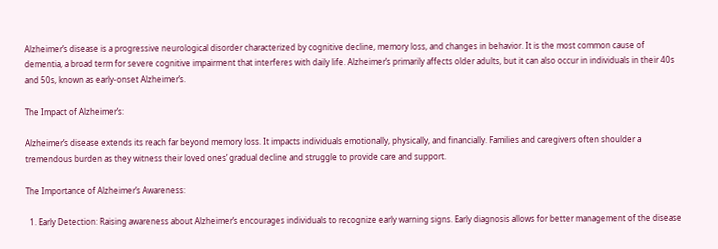Alzheimer’s disease is a progressive neurological disorder characterized by cognitive decline, memory loss, and changes in behavior. It is the most common cause of dementia, a broad term for severe cognitive impairment that interferes with daily life. Alzheimer’s primarily affects older adults, but it can also occur in individuals in their 40s and 50s, known as early-onset Alzheimer’s.

The Impact of Alzheimer’s:

Alzheimer’s disease extends its reach far beyond memory loss. It impacts individuals emotionally, physically, and financially. Families and caregivers often shoulder a tremendous burden as they witness their loved ones’ gradual decline and struggle to provide care and support.

The Importance of Alzheimer’s Awareness:

  1. Early Detection: Raising awareness about Alzheimer’s encourages individuals to recognize early warning signs. Early diagnosis allows for better management of the disease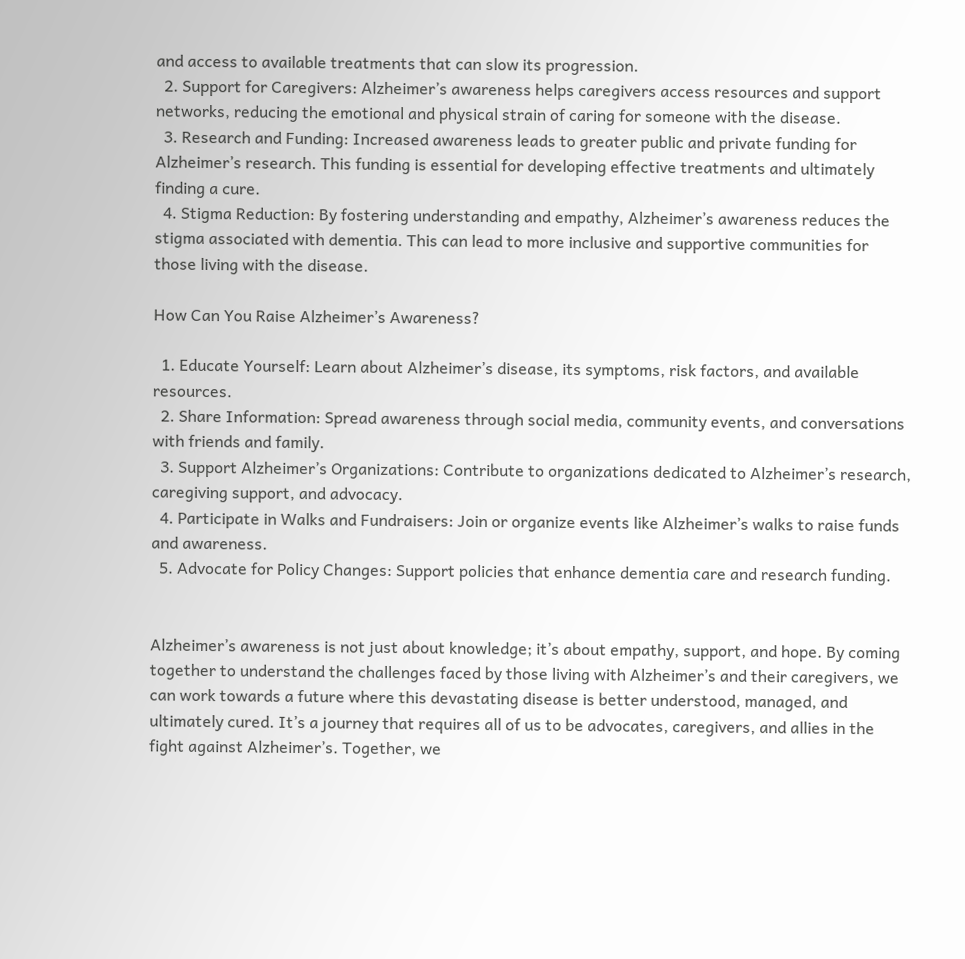and access to available treatments that can slow its progression.
  2. Support for Caregivers: Alzheimer’s awareness helps caregivers access resources and support networks, reducing the emotional and physical strain of caring for someone with the disease.
  3. Research and Funding: Increased awareness leads to greater public and private funding for Alzheimer’s research. This funding is essential for developing effective treatments and ultimately finding a cure.
  4. Stigma Reduction: By fostering understanding and empathy, Alzheimer’s awareness reduces the stigma associated with dementia. This can lead to more inclusive and supportive communities for those living with the disease.

How Can You Raise Alzheimer’s Awareness?

  1. Educate Yourself: Learn about Alzheimer’s disease, its symptoms, risk factors, and available resources.
  2. Share Information: Spread awareness through social media, community events, and conversations with friends and family.
  3. Support Alzheimer’s Organizations: Contribute to organizations dedicated to Alzheimer’s research, caregiving support, and advocacy.
  4. Participate in Walks and Fundraisers: Join or organize events like Alzheimer’s walks to raise funds and awareness.
  5. Advocate for Policy Changes: Support policies that enhance dementia care and research funding.


Alzheimer’s awareness is not just about knowledge; it’s about empathy, support, and hope. By coming together to understand the challenges faced by those living with Alzheimer’s and their caregivers, we can work towards a future where this devastating disease is better understood, managed, and ultimately cured. It’s a journey that requires all of us to be advocates, caregivers, and allies in the fight against Alzheimer’s. Together, we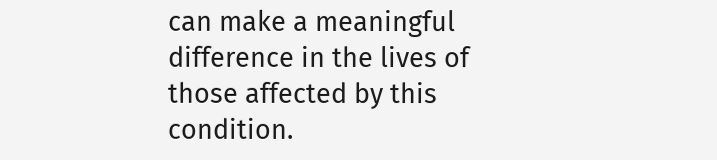can make a meaningful difference in the lives of those affected by this condition.